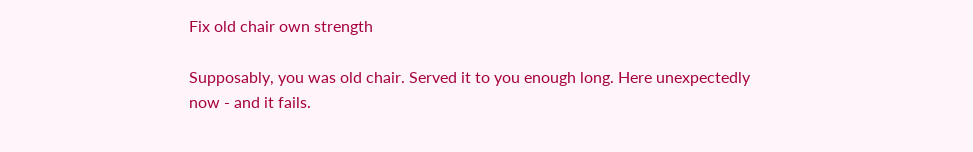Fix old chair own strength

Supposably, you was old chair. Served it to you enough long. Here unexpectedly now - and it fails.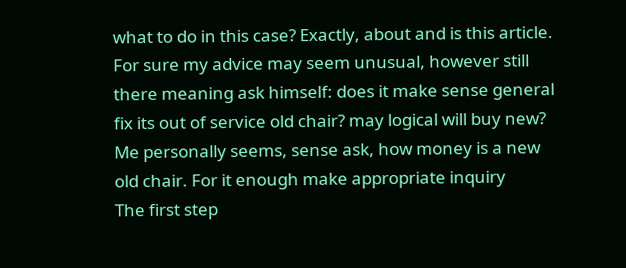what to do in this case? Exactly, about and is this article.
For sure my advice may seem unusual, however still there meaning ask himself: does it make sense general fix its out of service old chair? may logical will buy new? Me personally seems, sense ask, how money is a new old chair. For it enough make appropriate inquiry
The first step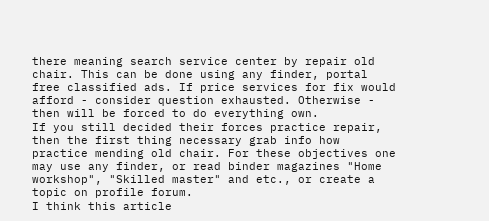there meaning search service center by repair old chair. This can be done using any finder, portal free classified ads. If price services for fix would afford - consider question exhausted. Otherwise - then will be forced to do everything own.
If you still decided their forces practice repair, then the first thing necessary grab info how practice mending old chair. For these objectives one may use any finder, or read binder magazines "Home workshop", "Skilled master" and etc., or create a topic on profile forum.
I think this article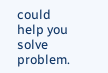could help you solve problem.